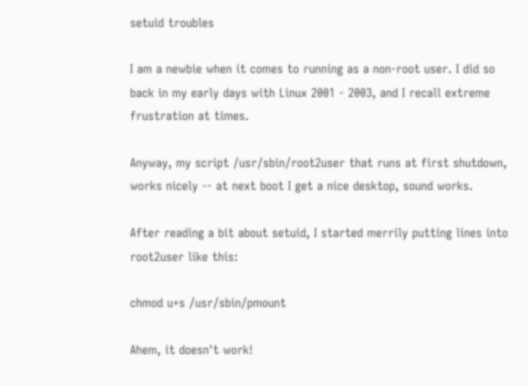setuid troubles

I am a newbie when it comes to running as a non-root user. I did so back in my early days with Linux 2001 - 2003, and I recall extreme frustration at times.

Anyway, my script /usr/sbin/root2user that runs at first shutdown, works nicely -- at next boot I get a nice desktop, sound works.

After reading a bit about setuid, I started merrily putting lines into root2user like this:

chmod u+s /usr/sbin/pmount

Ahem, it doesn't work!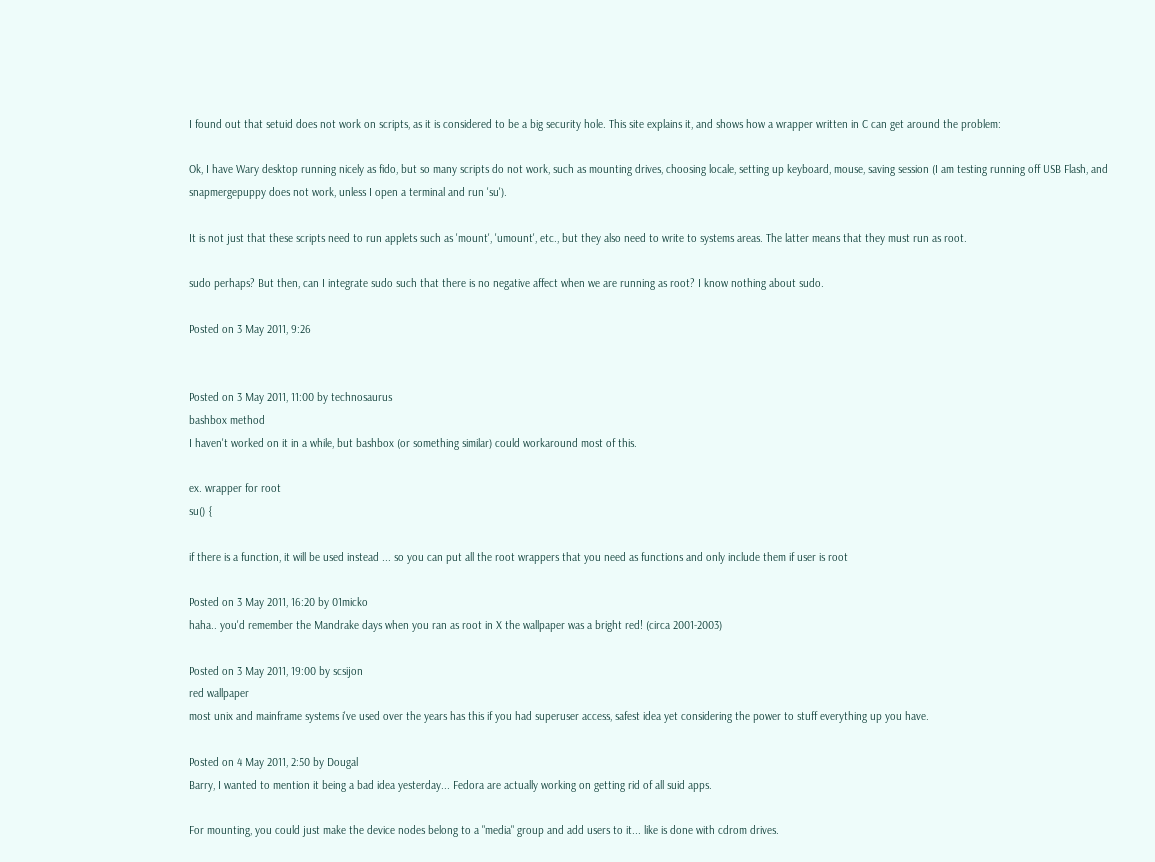I found out that setuid does not work on scripts, as it is considered to be a big security hole. This site explains it, and shows how a wrapper written in C can get around the problem:

Ok, I have Wary desktop running nicely as fido, but so many scripts do not work, such as mounting drives, choosing locale, setting up keyboard, mouse, saving session (I am testing running off USB Flash, and snapmergepuppy does not work, unless I open a terminal and run 'su').

It is not just that these scripts need to run applets such as 'mount', 'umount', etc., but they also need to write to systems areas. The latter means that they must run as root.

sudo perhaps? But then, can I integrate sudo such that there is no negative affect when we are running as root? I know nothing about sudo.

Posted on 3 May 2011, 9:26


Posted on 3 May 2011, 11:00 by technosaurus
bashbox method
I haven't worked on it in a while, but bashbox (or something similar) could workaround most of this.

ex. wrapper for root
su() {

if there is a function, it will be used instead ... so you can put all the root wrappers that you need as functions and only include them if user is root

Posted on 3 May 2011, 16:20 by 01micko
haha.. you'd remember the Mandrake days when you ran as root in X the wallpaper was a bright red! (circa 2001-2003)

Posted on 3 May 2011, 19:00 by scsijon
red wallpaper
most unix and mainframe systems i've used over the years has this if you had superuser access, safest idea yet considering the power to stuff everything up you have.

Posted on 4 May 2011, 2:50 by Dougal
Barry, I wanted to mention it being a bad idea yesterday... Fedora are actually working on getting rid of all suid apps.

For mounting, you could just make the device nodes belong to a "media" group and add users to it... like is done with cdrom drives.